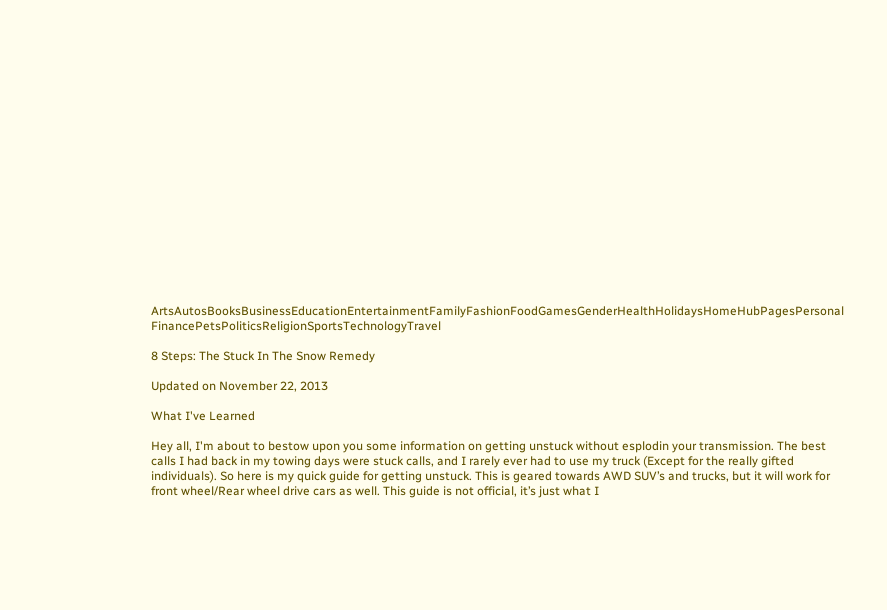ArtsAutosBooksBusinessEducationEntertainmentFamilyFashionFoodGamesGenderHealthHolidaysHomeHubPagesPersonal FinancePetsPoliticsReligionSportsTechnologyTravel

8 Steps: The Stuck In The Snow Remedy

Updated on November 22, 2013

What I've Learned

Hey all, I'm about to bestow upon you some information on getting unstuck without esplodin your transmission. The best calls I had back in my towing days were stuck calls, and I rarely ever had to use my truck (Except for the really gifted individuals). So here is my quick guide for getting unstuck. This is geared towards AWD SUV’s and trucks, but it will work for front wheel/Rear wheel drive cars as well. This guide is not official, it’s just what I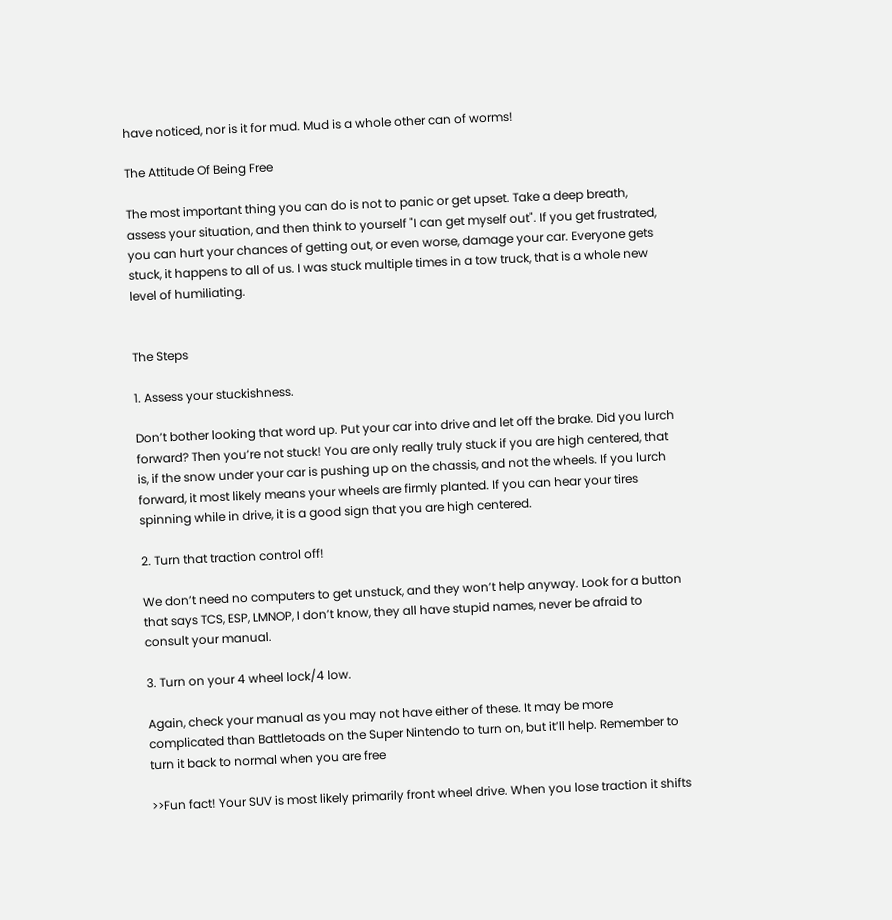have noticed, nor is it for mud. Mud is a whole other can of worms!

The Attitude Of Being Free

The most important thing you can do is not to panic or get upset. Take a deep breath, assess your situation, and then think to yourself "I can get myself out". If you get frustrated, you can hurt your chances of getting out, or even worse, damage your car. Everyone gets stuck, it happens to all of us. I was stuck multiple times in a tow truck, that is a whole new level of humiliating.


The Steps

1. Assess your stuckishness.

Don’t bother looking that word up. Put your car into drive and let off the brake. Did you lurch forward? Then you’re not stuck! You are only really truly stuck if you are high centered, that is, if the snow under your car is pushing up on the chassis, and not the wheels. If you lurch forward, it most likely means your wheels are firmly planted. If you can hear your tires spinning while in drive, it is a good sign that you are high centered.

2. Turn that traction control off!

We don’t need no computers to get unstuck, and they won’t help anyway. Look for a button that says TCS, ESP, LMNOP, I don’t know, they all have stupid names, never be afraid to consult your manual.

3. Turn on your 4 wheel lock/4 low.

Again, check your manual as you may not have either of these. It may be more complicated than Battletoads on the Super Nintendo to turn on, but it’ll help. Remember to turn it back to normal when you are free

>>Fun fact! Your SUV is most likely primarily front wheel drive. When you lose traction it shifts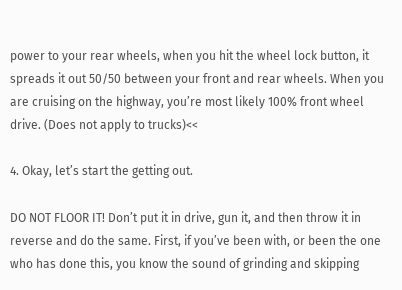power to your rear wheels, when you hit the wheel lock button, it spreads it out 50/50 between your front and rear wheels. When you are cruising on the highway, you’re most likely 100% front wheel drive. (Does not apply to trucks)<<

4. Okay, let’s start the getting out.

DO NOT FLOOR IT! Don’t put it in drive, gun it, and then throw it in reverse and do the same. First, if you’ve been with, or been the one who has done this, you know the sound of grinding and skipping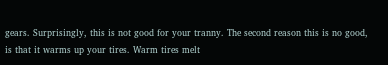gears. Surprisingly, this is not good for your tranny. The second reason this is no good, is that it warms up your tires. Warm tires melt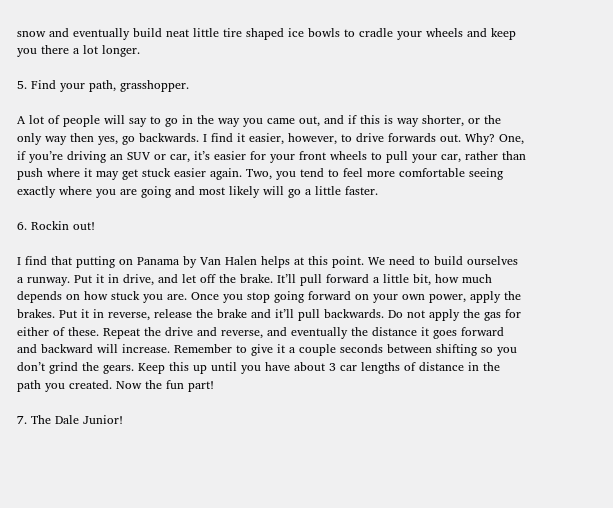snow and eventually build neat little tire shaped ice bowls to cradle your wheels and keep you there a lot longer.

5. Find your path, grasshopper.

A lot of people will say to go in the way you came out, and if this is way shorter, or the only way then yes, go backwards. I find it easier, however, to drive forwards out. Why? One, if you’re driving an SUV or car, it’s easier for your front wheels to pull your car, rather than push where it may get stuck easier again. Two, you tend to feel more comfortable seeing exactly where you are going and most likely will go a little faster.

6. Rockin out!

I find that putting on Panama by Van Halen helps at this point. We need to build ourselves a runway. Put it in drive, and let off the brake. It’ll pull forward a little bit, how much depends on how stuck you are. Once you stop going forward on your own power, apply the brakes. Put it in reverse, release the brake and it’ll pull backwards. Do not apply the gas for either of these. Repeat the drive and reverse, and eventually the distance it goes forward and backward will increase. Remember to give it a couple seconds between shifting so you don’t grind the gears. Keep this up until you have about 3 car lengths of distance in the path you created. Now the fun part!

7. The Dale Junior!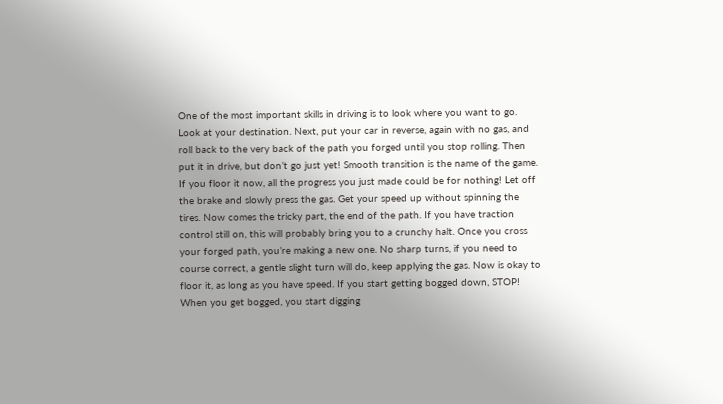One of the most important skills in driving is to look where you want to go. Look at your destination. Next, put your car in reverse, again with no gas, and roll back to the very back of the path you forged until you stop rolling. Then put it in drive, but don’t go just yet! Smooth transition is the name of the game. If you floor it now, all the progress you just made could be for nothing! Let off the brake and slowly press the gas. Get your speed up without spinning the tires. Now comes the tricky part, the end of the path. If you have traction control still on, this will probably bring you to a crunchy halt. Once you cross your forged path, you’re making a new one. No sharp turns, if you need to course correct, a gentle slight turn will do, keep applying the gas. Now is okay to floor it, as long as you have speed. If you start getting bogged down, STOP! When you get bogged, you start digging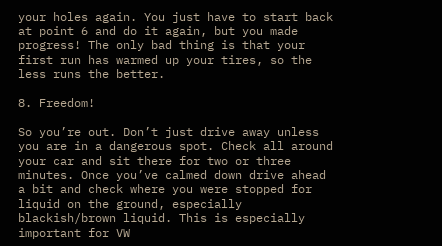your holes again. You just have to start back at point 6 and do it again, but you made progress! The only bad thing is that your first run has warmed up your tires, so the less runs the better.

8. Freedom!

So you’re out. Don’t just drive away unless you are in a dangerous spot. Check all around your car and sit there for two or three minutes. Once you’ve calmed down drive ahead a bit and check where you were stopped for liquid on the ground, especially blackish/brown liquid. This is especially important for VW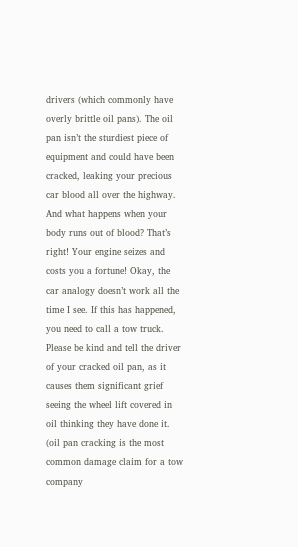drivers (which commonly have overly brittle oil pans). The oil pan isn’t the sturdiest piece of equipment and could have been cracked, leaking your precious car blood all over the highway. And what happens when your body runs out of blood? That’s right! Your engine seizes and costs you a fortune! Okay, the car analogy doesn’t work all the time I see. If this has happened, you need to call a tow truck. Please be kind and tell the driver of your cracked oil pan, as it causes them significant grief seeing the wheel lift covered in oil thinking they have done it. (oil pan cracking is the most common damage claim for a tow company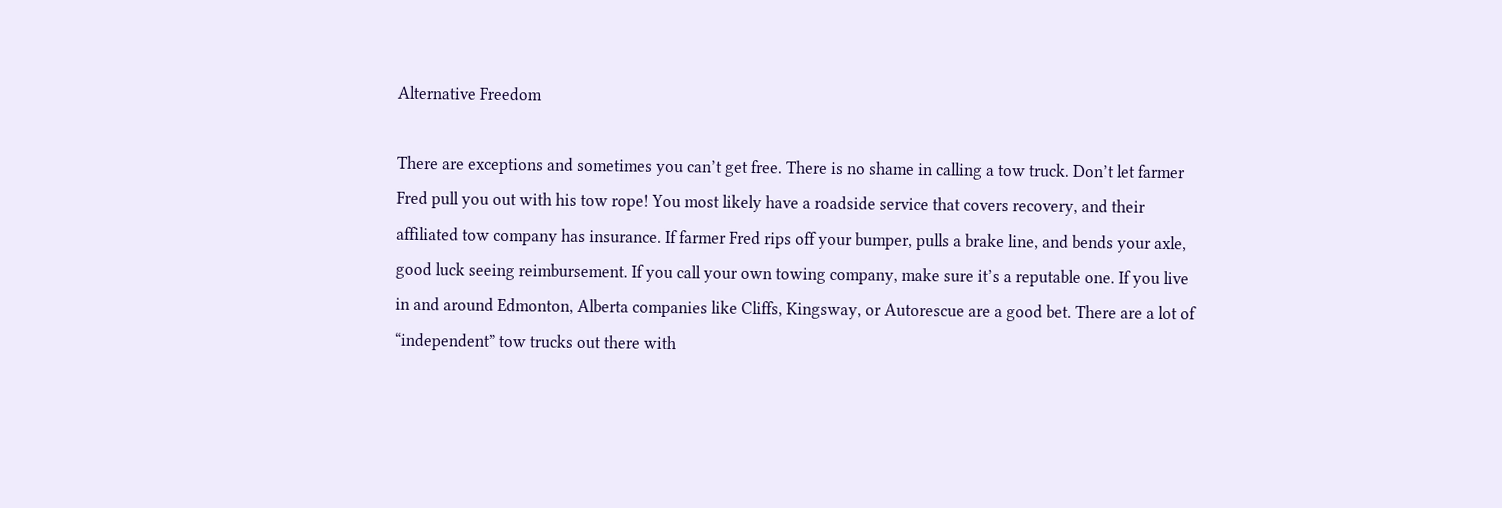Alternative Freedom

There are exceptions and sometimes you can’t get free. There is no shame in calling a tow truck. Don’t let farmer Fred pull you out with his tow rope! You most likely have a roadside service that covers recovery, and their affiliated tow company has insurance. If farmer Fred rips off your bumper, pulls a brake line, and bends your axle, good luck seeing reimbursement. If you call your own towing company, make sure it’s a reputable one. If you live in and around Edmonton, Alberta companies like Cliffs, Kingsway, or Autorescue are a good bet. There are a lot of “independent” tow trucks out there with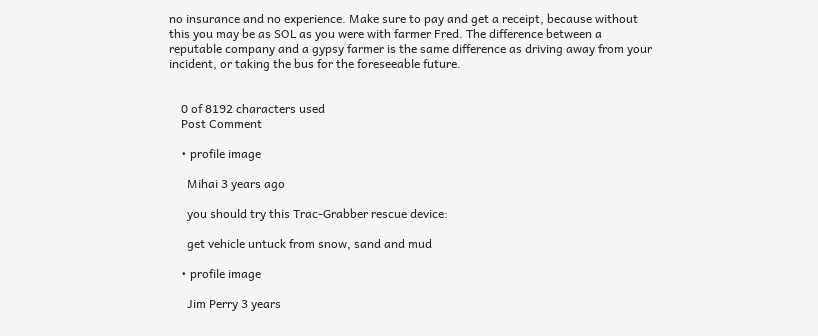no insurance and no experience. Make sure to pay and get a receipt, because without this you may be as SOL as you were with farmer Fred. The difference between a reputable company and a gypsy farmer is the same difference as driving away from your incident, or taking the bus for the foreseeable future.


    0 of 8192 characters used
    Post Comment

    • profile image

      Mihai 3 years ago

      you should try this Trac-Grabber rescue device:

      get vehicle untuck from snow, sand and mud

    • profile image

      Jim Perry 3 years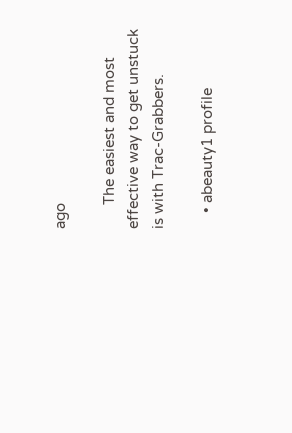ago

      The easiest and most effective way to get unstuck is with Trac-Grabbers.

    • abeauty1 profile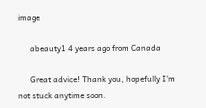image

      abeauty1 4 years ago from Canada

      Great advice! Thank you, hopefully I'm not stuck anytime soon.